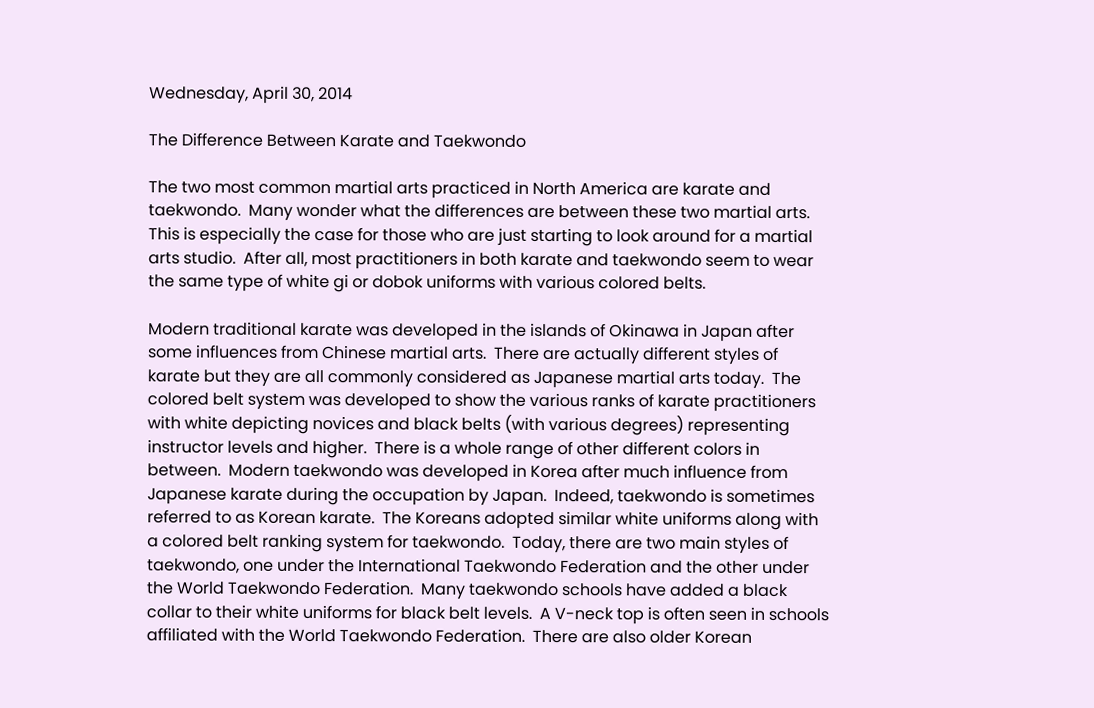Wednesday, April 30, 2014

The Difference Between Karate and Taekwondo

The two most common martial arts practiced in North America are karate and taekwondo.  Many wonder what the differences are between these two martial arts.  This is especially the case for those who are just starting to look around for a martial arts studio.  After all, most practitioners in both karate and taekwondo seem to wear the same type of white gi or dobok uniforms with various colored belts.

Modern traditional karate was developed in the islands of Okinawa in Japan after some influences from Chinese martial arts.  There are actually different styles of karate but they are all commonly considered as Japanese martial arts today.  The colored belt system was developed to show the various ranks of karate practitioners with white depicting novices and black belts (with various degrees) representing instructor levels and higher.  There is a whole range of other different colors in between.  Modern taekwondo was developed in Korea after much influence from Japanese karate during the occupation by Japan.  Indeed, taekwondo is sometimes referred to as Korean karate.  The Koreans adopted similar white uniforms along with a colored belt ranking system for taekwondo.  Today, there are two main styles of taekwondo, one under the International Taekwondo Federation and the other under the World Taekwondo Federation.  Many taekwondo schools have added a black collar to their white uniforms for black belt levels.  A V-neck top is often seen in schools affiliated with the World Taekwondo Federation.  There are also older Korean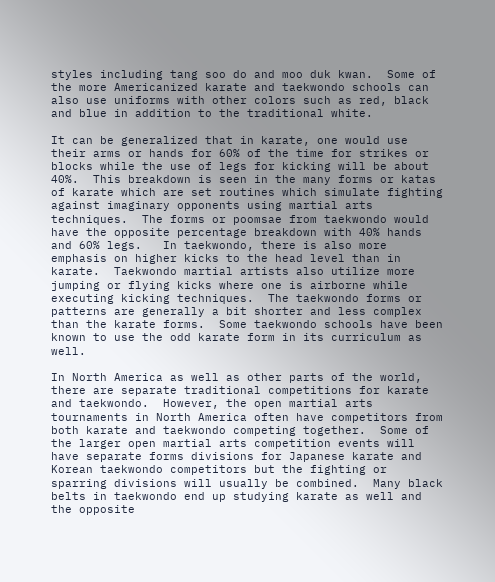styles including tang soo do and moo duk kwan.  Some of the more Americanized karate and taekwondo schools can also use uniforms with other colors such as red, black and blue in addition to the traditional white.

It can be generalized that in karate, one would use their arms or hands for 60% of the time for strikes or blocks while the use of legs for kicking will be about 40%.  This breakdown is seen in the many forms or katas of karate which are set routines which simulate fighting against imaginary opponents using martial arts techniques.  The forms or poomsae from taekwondo would have the opposite percentage breakdown with 40% hands and 60% legs.   In taekwondo, there is also more emphasis on higher kicks to the head level than in karate.  Taekwondo martial artists also utilize more jumping or flying kicks where one is airborne while executing kicking techniques.  The taekwondo forms or patterns are generally a bit shorter and less complex than the karate forms.  Some taekwondo schools have been known to use the odd karate form in its curriculum as well.

In North America as well as other parts of the world, there are separate traditional competitions for karate and taekwondo.  However, the open martial arts tournaments in North America often have competitors from both karate and taekwondo competing together.  Some of the larger open martial arts competition events will have separate forms divisions for Japanese karate and Korean taekwondo competitors but the fighting or sparring divisions will usually be combined.  Many black belts in taekwondo end up studying karate as well and the opposite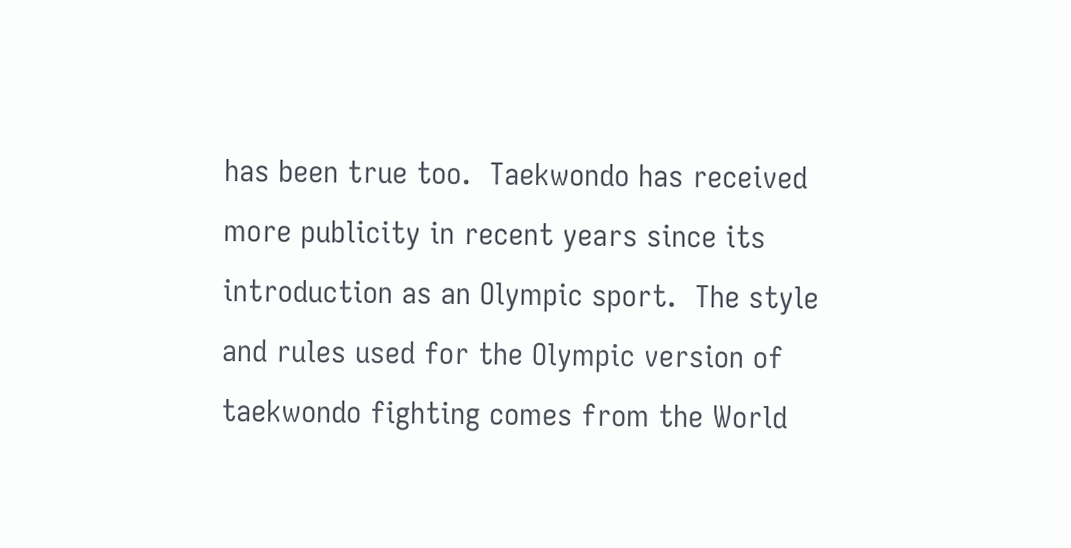has been true too.  Taekwondo has received more publicity in recent years since its introduction as an Olympic sport.  The style and rules used for the Olympic version of taekwondo fighting comes from the World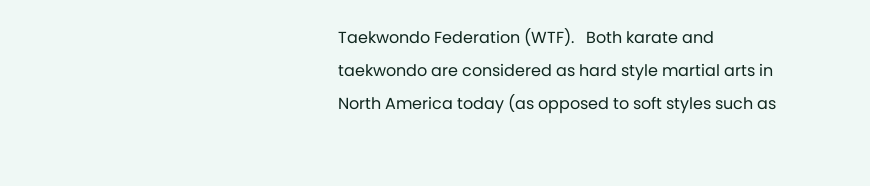Taekwondo Federation (WTF).   Both karate and taekwondo are considered as hard style martial arts in North America today (as opposed to soft styles such as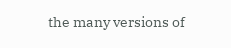the many versions of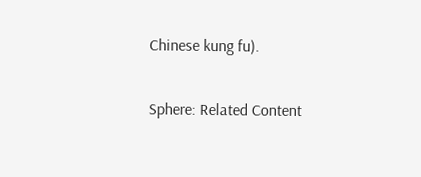Chinese kung fu).

Sphere: Related Content